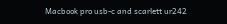Macbook pro usb-c and scarlett ur242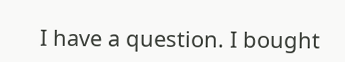I have a question. I bought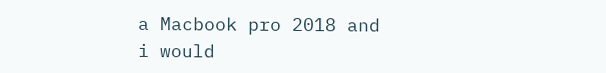a Macbook pro 2018 and i would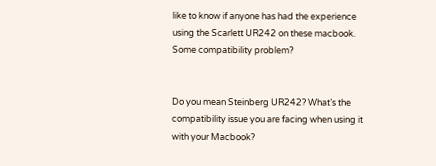like to know if anyone has had the experience using the Scarlett UR242 on these macbook. Some compatibility problem?


Do you mean Steinberg UR242? What’s the compatibility issue you are facing when using it with your Macbook?